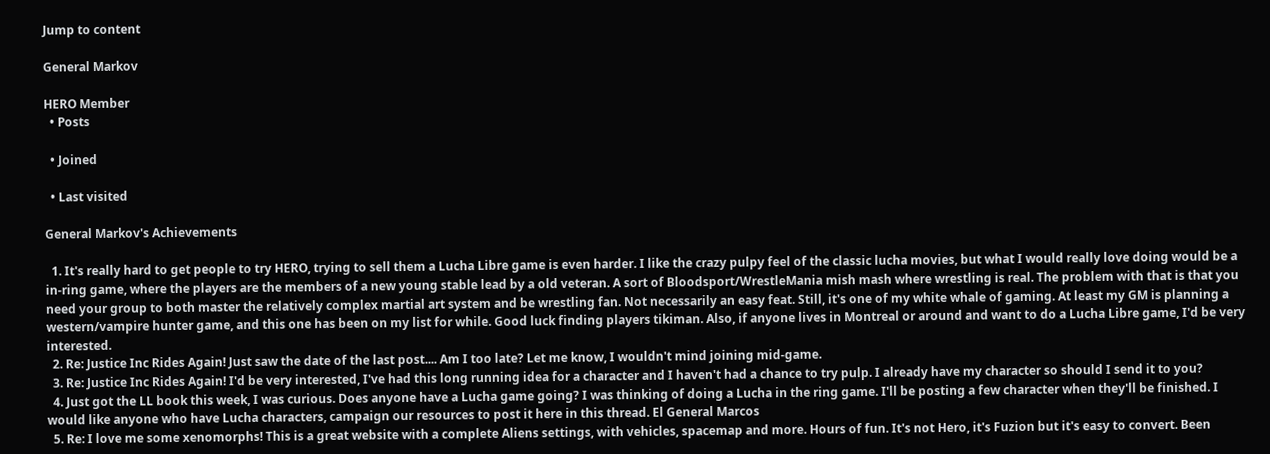Jump to content

General Markov

HERO Member
  • Posts

  • Joined

  • Last visited

General Markov's Achievements

  1. It's really hard to get people to try HERO, trying to sell them a Lucha Libre game is even harder. I like the crazy pulpy feel of the classic lucha movies, but what I would really love doing would be a in-ring game, where the players are the members of a new young stable lead by a old veteran. A sort of Bloodsport/WrestleMania mish mash where wrestling is real. The problem with that is that you need your group to both master the relatively complex martial art system and be wrestling fan. Not necessarily an easy feat. Still, it's one of my white whale of gaming. At least my GM is planning a western/vampire hunter game, and this one has been on my list for while. Good luck finding players tikiman. Also, if anyone lives in Montreal or around and want to do a Lucha Libre game, I'd be very interested.
  2. Re: Justice Inc Rides Again! Just saw the date of the last post.... Am I too late? Let me know, I wouldn't mind joining mid-game.
  3. Re: Justice Inc Rides Again! I'd be very interested, I've had this long running idea for a character and I haven't had a chance to try pulp. I already have my character so should I send it to you?
  4. Just got the LL book this week, I was curious. Does anyone have a Lucha game going? I was thinking of doing a Lucha in the ring game. I'll be posting a few character when they'll be finished. I would like anyone who have Lucha characters, campaign our resources to post it here in this thread. El General Marcos
  5. Re: I love me some xenomorphs! This is a great website with a complete Aliens settings, with vehicles, spacemap and more. Hours of fun. It's not Hero, it's Fuzion but it's easy to convert. Been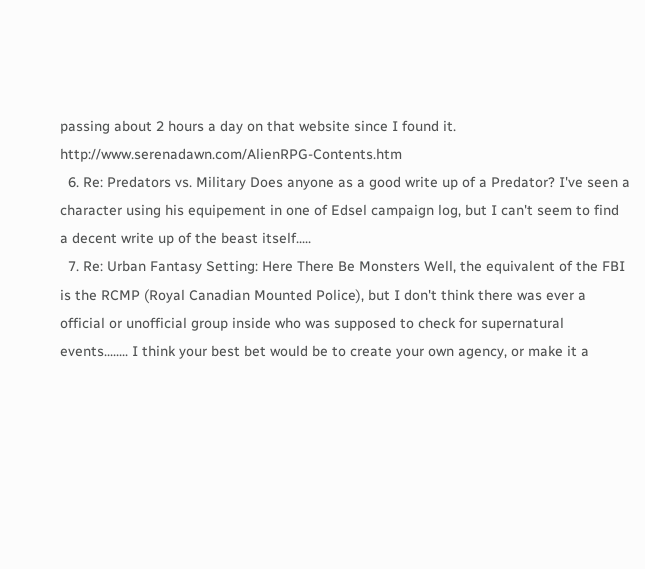passing about 2 hours a day on that website since I found it. http://www.serenadawn.com/AlienRPG-Contents.htm
  6. Re: Predators vs. Military Does anyone as a good write up of a Predator? I've seen a character using his equipement in one of Edsel campaign log, but I can't seem to find a decent write up of the beast itself.....
  7. Re: Urban Fantasy Setting: Here There Be Monsters Well, the equivalent of the FBI is the RCMP (Royal Canadian Mounted Police), but I don't think there was ever a official or unofficial group inside who was supposed to check for supernatural events........ I think your best bet would be to create your own agency, or make it a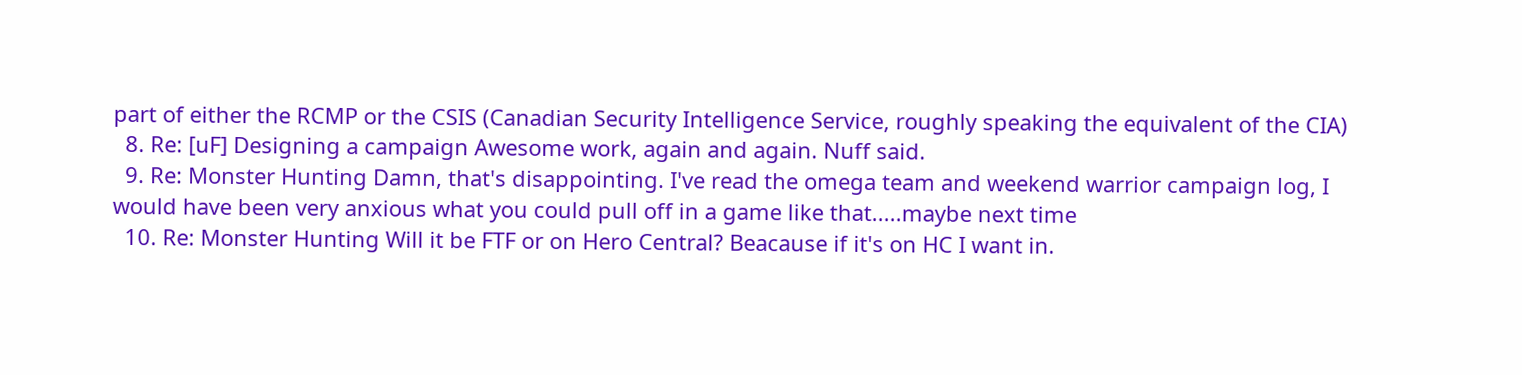part of either the RCMP or the CSIS (Canadian Security Intelligence Service, roughly speaking the equivalent of the CIA)
  8. Re: [uF] Designing a campaign Awesome work, again and again. Nuff said.
  9. Re: Monster Hunting Damn, that's disappointing. I've read the omega team and weekend warrior campaign log, I would have been very anxious what you could pull off in a game like that.....maybe next time
  10. Re: Monster Hunting Will it be FTF or on Hero Central? Beacause if it's on HC I want in.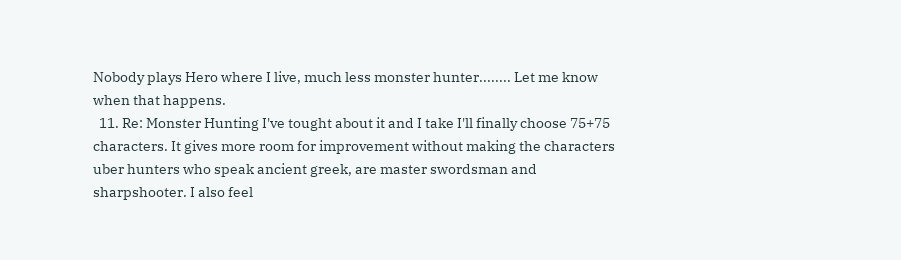Nobody plays Hero where I live, much less monster hunter........ Let me know when that happens.
  11. Re: Monster Hunting I've tought about it and I take I'll finally choose 75+75 characters. It gives more room for improvement without making the characters uber hunters who speak ancient greek, are master swordsman and sharpshooter. I also feel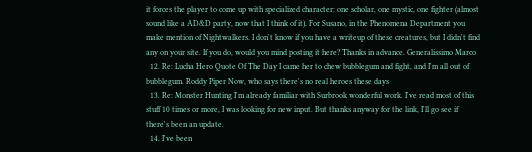it forces the player to come up with specialized character: one scholar, one mystic, one fighter (almost sound like a AD&D party, now that I think of it). For Susano, in the Phenomena Department you make mention of Nightwalkers. I don't know if you have a writeup of these creatures, but I didn't find any on your site. If you do, would you mind posting it here? Thanks in advance. Generalissimo Marco
  12. Re: Lucha Hero Quote Of The Day I came her to chew bubblegum and fight, and I'm all out of bubblegum. Roddy Piper Now, who says there's no real heroes these days
  13. Re: Monster Hunting I'm already familiar with Surbrook wonderful work. I've read most of this stuff 10 times or more, I was looking for new input. But thanks anyway for the link, I'll go see if there's been an update.
  14. I've been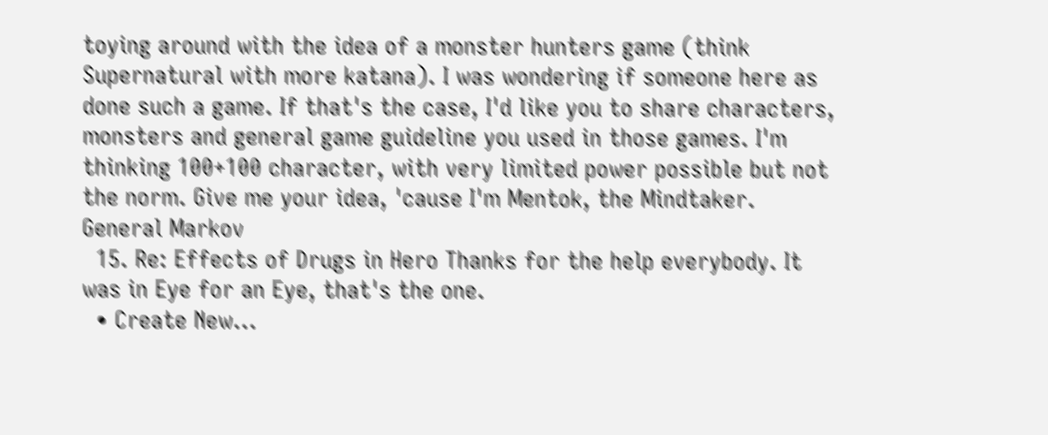toying around with the idea of a monster hunters game (think Supernatural with more katana). I was wondering if someone here as done such a game. If that's the case, I'd like you to share characters, monsters and general game guideline you used in those games. I'm thinking 100+100 character, with very limited power possible but not the norm. Give me your idea, 'cause I'm Mentok, the Mindtaker. General Markov
  15. Re: Effects of Drugs in Hero Thanks for the help everybody. It was in Eye for an Eye, that's the one.
  • Create New...